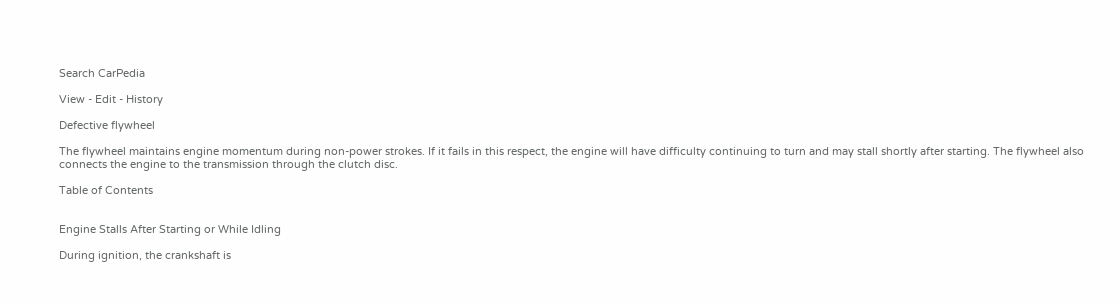Search CarPedia

View - Edit - History

Defective flywheel

The flywheel maintains engine momentum during non-power strokes. If it fails in this respect, the engine will have difficulty continuing to turn and may stall shortly after starting. The flywheel also connects the engine to the transmission through the clutch disc.

Table of Contents


Engine Stalls After Starting or While Idling

During ignition, the crankshaft is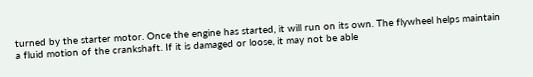turned by the starter motor. Once the engine has started, it will run on its own. The flywheel helps maintain a fluid motion of the crankshaft. If it is damaged or loose, it may not be able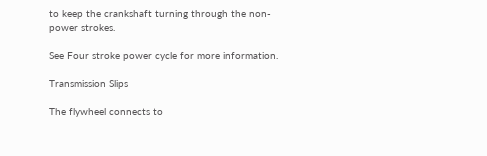to keep the crankshaft turning through the non-power strokes.

See Four stroke power cycle for more information.

Transmission Slips

The flywheel connects to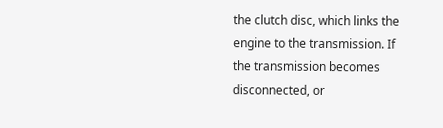the clutch disc, which links the engine to the transmission. If the transmission becomes disconnected, or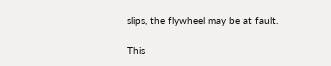slips, the flywheel may be at fault.

This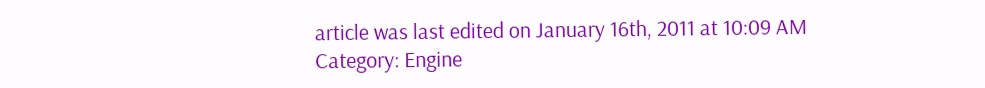article was last edited on January 16th, 2011 at 10:09 AM
Category: Engine